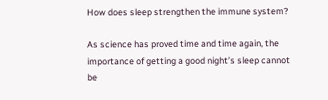How does sleep strengthen the immune system?

As science has proved time and time again, the importance of getting a good night’s sleep cannot be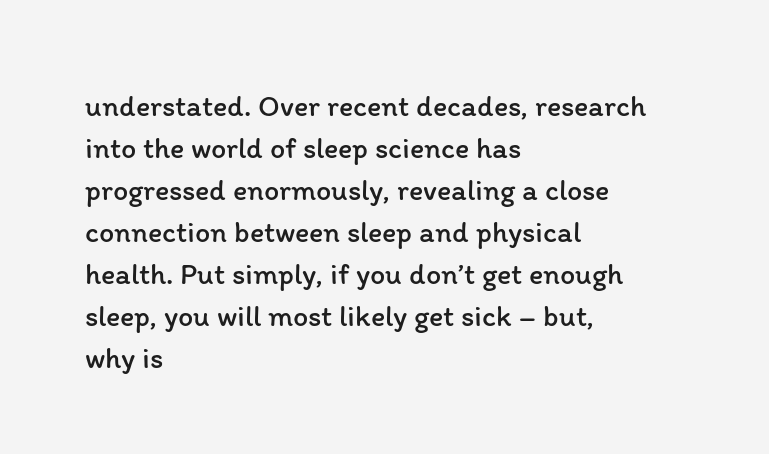understated. Over recent decades, research into the world of sleep science has progressed enormously, revealing a close connection between sleep and physical health. Put simply, if you don’t get enough sleep, you will most likely get sick – but, why is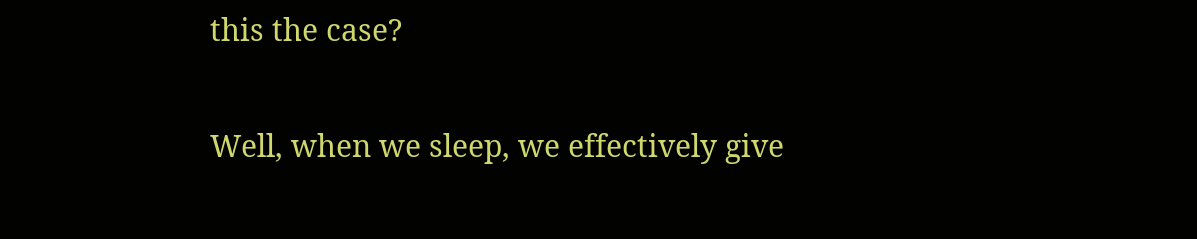this the case?

Well, when we sleep, we effectively give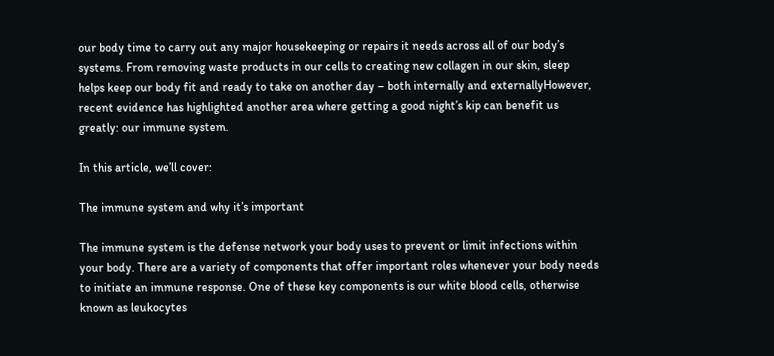our body time to carry out any major housekeeping or repairs it needs across all of our body’s systems. From removing waste products in our cells to creating new collagen in our skin, sleep helps keep our body fit and ready to take on another day – both internally and externallyHowever, recent evidence has highlighted another area where getting a good night’s kip can benefit us greatly: our immune system.

In this article, we’ll cover:

The immune system and why it’s important

The immune system is the defense network your body uses to prevent or limit infections within your body. There are a variety of components that offer important roles whenever your body needs to initiate an immune response. One of these key components is our white blood cells, otherwise known as leukocytes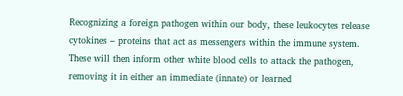Recognizing a foreign pathogen within our body, these leukocytes release cytokines – proteins that act as messengers within the immune system. These will then inform other white blood cells to attack the pathogen, removing it in either an immediate (innate) or learned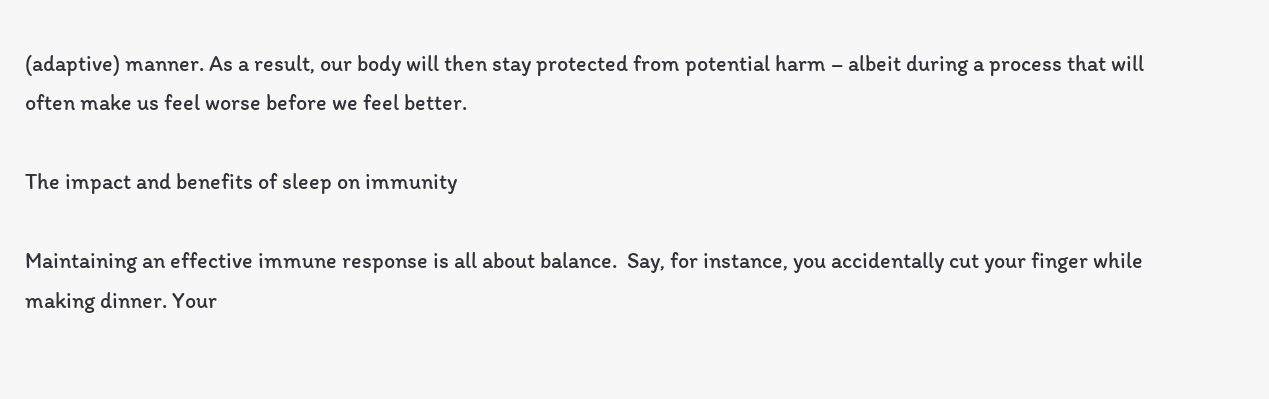(adaptive) manner. As a result, our body will then stay protected from potential harm – albeit during a process that will often make us feel worse before we feel better.

The impact and benefits of sleep on immunity

Maintaining an effective immune response is all about balance.  Say, for instance, you accidentally cut your finger while making dinner. Your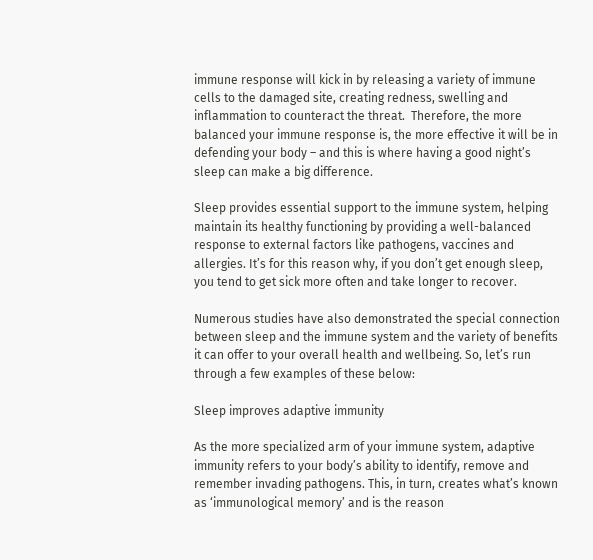immune response will kick in by releasing a variety of immune cells to the damaged site, creating redness, swelling and inflammation to counteract the threat.  Therefore, the more balanced your immune response is, the more effective it will be in defending your body – and this is where having a good night’s sleep can make a big difference.

Sleep provides essential support to the immune system, helping maintain its healthy functioning by providing a well-balanced response to external factors like pathogens, vaccines and allergies. It’s for this reason why, if you don’t get enough sleep, you tend to get sick more often and take longer to recover.

Numerous studies have also demonstrated the special connection between sleep and the immune system and the variety of benefits it can offer to your overall health and wellbeing. So, let’s run through a few examples of these below:

Sleep improves adaptive immunity

As the more specialized arm of your immune system, adaptive immunity refers to your body’s ability to identify, remove and remember invading pathogens. This, in turn, creates what’s known as ‘immunological memory’ and is the reason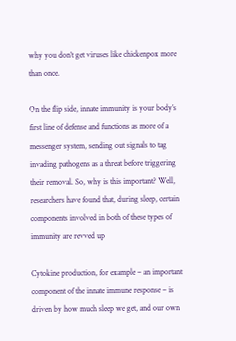why you don’t get viruses like chickenpox more than once.

On the flip side, innate immunity is your body’s first line of defense and functions as more of a messenger system, sending out signals to tag invading pathogens as a threat before triggering their removal. So, why is this important? Well, researchers have found that, during sleep, certain components involved in both of these types of immunity are revved up

Cytokine production, for example – an important component of the innate immune response – is driven by how much sleep we get, and our own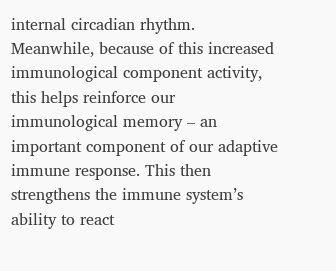internal circadian rhythm.  Meanwhile, because of this increased immunological component activity, this helps reinforce our immunological memory – an important component of our adaptive immune response. This then strengthens the immune system’s ability to react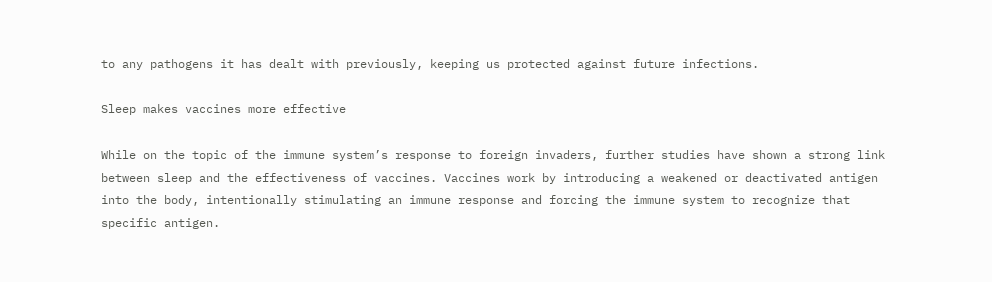to any pathogens it has dealt with previously, keeping us protected against future infections.

Sleep makes vaccines more effective

While on the topic of the immune system’s response to foreign invaders, further studies have shown a strong link between sleep and the effectiveness of vaccines. Vaccines work by introducing a weakened or deactivated antigen into the body, intentionally stimulating an immune response and forcing the immune system to recognize that specific antigen.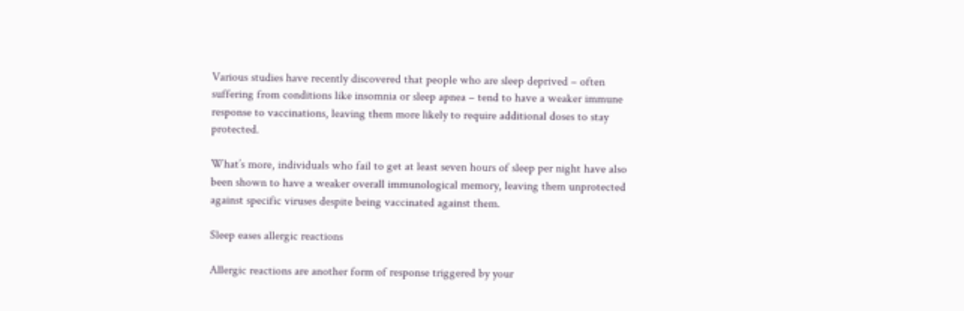Various studies have recently discovered that people who are sleep deprived – often suffering from conditions like insomnia or sleep apnea – tend to have a weaker immune response to vaccinations, leaving them more likely to require additional doses to stay protected.

What’s more, individuals who fail to get at least seven hours of sleep per night have also been shown to have a weaker overall immunological memory, leaving them unprotected against specific viruses despite being vaccinated against them.

Sleep eases allergic reactions

Allergic reactions are another form of response triggered by your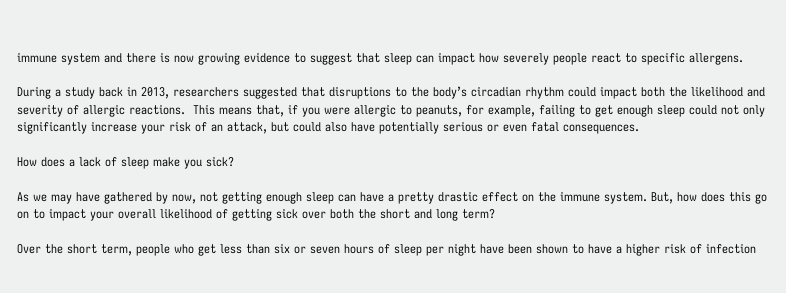immune system and there is now growing evidence to suggest that sleep can impact how severely people react to specific allergens.

During a study back in 2013, researchers suggested that disruptions to the body’s circadian rhythm could impact both the likelihood and severity of allergic reactions.  This means that, if you were allergic to peanuts, for example, failing to get enough sleep could not only significantly increase your risk of an attack, but could also have potentially serious or even fatal consequences.

How does a lack of sleep make you sick?

As we may have gathered by now, not getting enough sleep can have a pretty drastic effect on the immune system. But, how does this go on to impact your overall likelihood of getting sick over both the short and long term?

Over the short term, people who get less than six or seven hours of sleep per night have been shown to have a higher risk of infection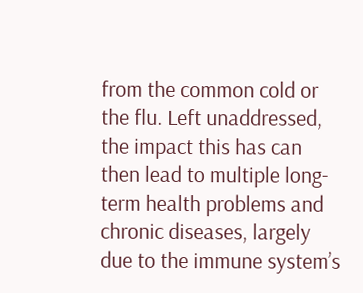from the common cold or the flu. Left unaddressed, the impact this has can then lead to multiple long-term health problems and chronic diseases, largely due to the immune system’s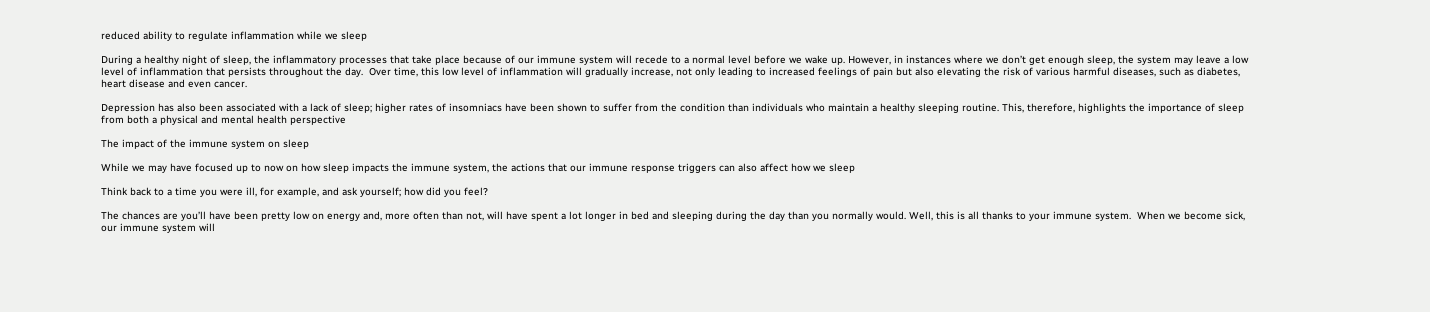reduced ability to regulate inflammation while we sleep

During a healthy night of sleep, the inflammatory processes that take place because of our immune system will recede to a normal level before we wake up. However, in instances where we don’t get enough sleep, the system may leave a low level of inflammation that persists throughout the day.  Over time, this low level of inflammation will gradually increase, not only leading to increased feelings of pain but also elevating the risk of various harmful diseases, such as diabetes, heart disease and even cancer.

Depression has also been associated with a lack of sleep; higher rates of insomniacs have been shown to suffer from the condition than individuals who maintain a healthy sleeping routine. This, therefore, highlights the importance of sleep from both a physical and mental health perspective

The impact of the immune system on sleep

While we may have focused up to now on how sleep impacts the immune system, the actions that our immune response triggers can also affect how we sleep

Think back to a time you were ill, for example, and ask yourself; how did you feel?

The chances are you’ll have been pretty low on energy and, more often than not, will have spent a lot longer in bed and sleeping during the day than you normally would. Well, this is all thanks to your immune system.  When we become sick, our immune system will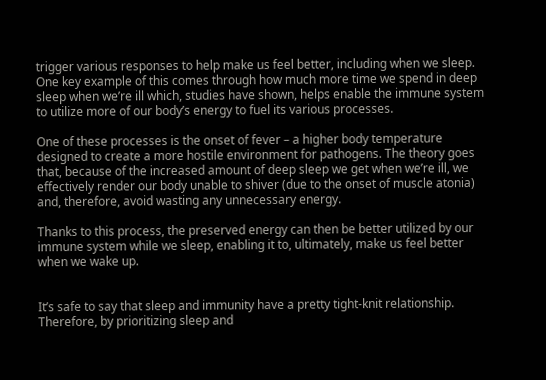trigger various responses to help make us feel better, including when we sleep. One key example of this comes through how much more time we spend in deep sleep when we’re ill which, studies have shown, helps enable the immune system to utilize more of our body’s energy to fuel its various processes.

One of these processes is the onset of fever – a higher body temperature designed to create a more hostile environment for pathogens. The theory goes that, because of the increased amount of deep sleep we get when we’re ill, we effectively render our body unable to shiver (due to the onset of muscle atonia) and, therefore, avoid wasting any unnecessary energy.

Thanks to this process, the preserved energy can then be better utilized by our immune system while we sleep, enabling it to, ultimately, make us feel better when we wake up.


It’s safe to say that sleep and immunity have a pretty tight-knit relationship.  Therefore, by prioritizing sleep and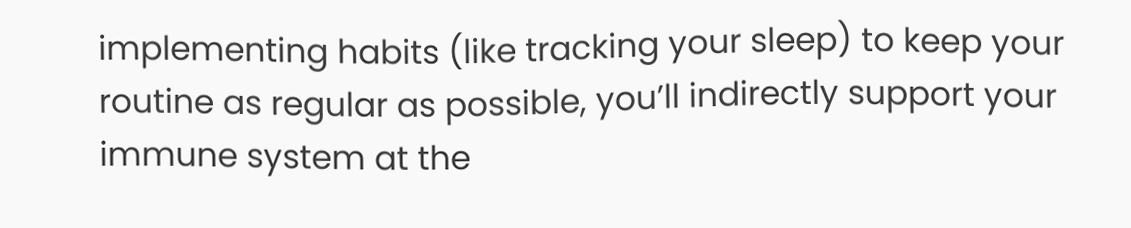implementing habits (like tracking your sleep) to keep your routine as regular as possible, you’ll indirectly support your immune system at the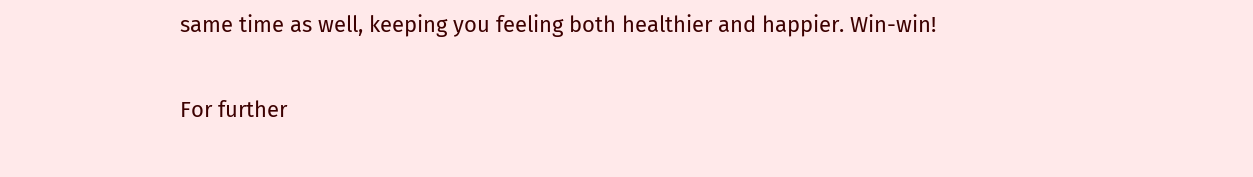same time as well, keeping you feeling both healthier and happier. Win-win!

For further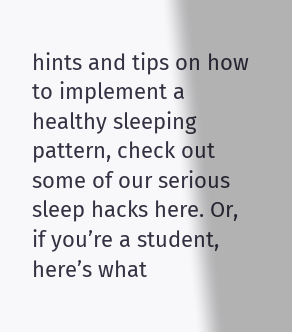hints and tips on how to implement a healthy sleeping pattern, check out some of our serious sleep hacks here. Or, if you’re a student, here’s what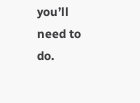you’ll need to do.